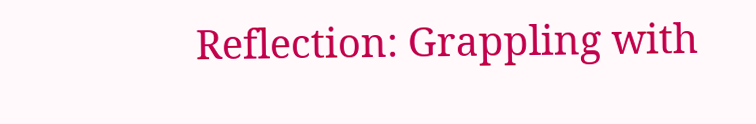Reflection: Grappling with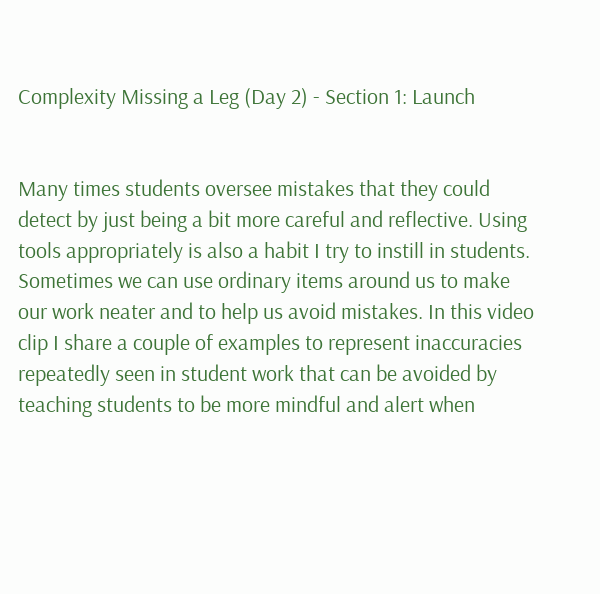Complexity Missing a Leg (Day 2) - Section 1: Launch


Many times students oversee mistakes that they could detect by just being a bit more careful and reflective. Using tools appropriately is also a habit I try to instill in students. Sometimes we can use ordinary items around us to make our work neater and to help us avoid mistakes. In this video clip I share a couple of examples to represent inaccuracies repeatedly seen in student work that can be avoided by teaching students to be more mindful and alert when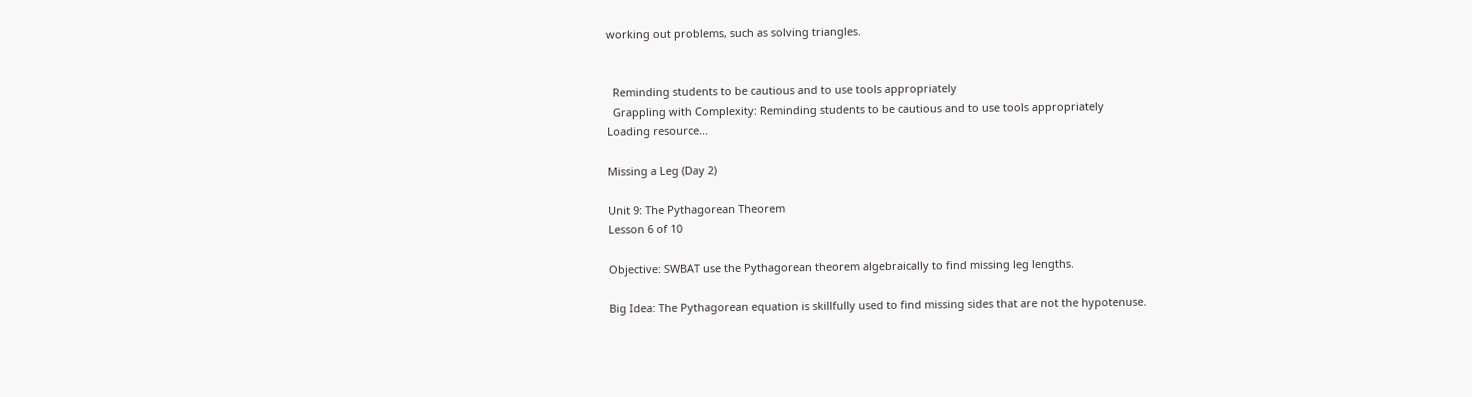working out problems, such as solving triangles.


  Reminding students to be cautious and to use tools appropriately
  Grappling with Complexity: Reminding students to be cautious and to use tools appropriately
Loading resource...

Missing a Leg (Day 2)

Unit 9: The Pythagorean Theorem
Lesson 6 of 10

Objective: SWBAT use the Pythagorean theorem algebraically to find missing leg lengths.

Big Idea: The Pythagorean equation is skillfully used to find missing sides that are not the hypotenuse.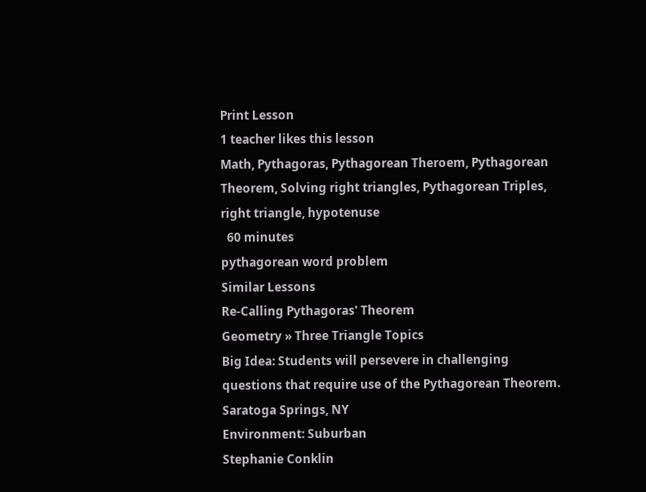Print Lesson
1 teacher likes this lesson
Math, Pythagoras, Pythagorean Theroem, Pythagorean Theorem, Solving right triangles, Pythagorean Triples, right triangle, hypotenuse
  60 minutes
pythagorean word problem
Similar Lessons
Re-Calling Pythagoras' Theorem
Geometry » Three Triangle Topics
Big Idea: Students will persevere in challenging questions that require use of the Pythagorean Theorem.
Saratoga Springs, NY
Environment: Suburban
Stephanie Conklin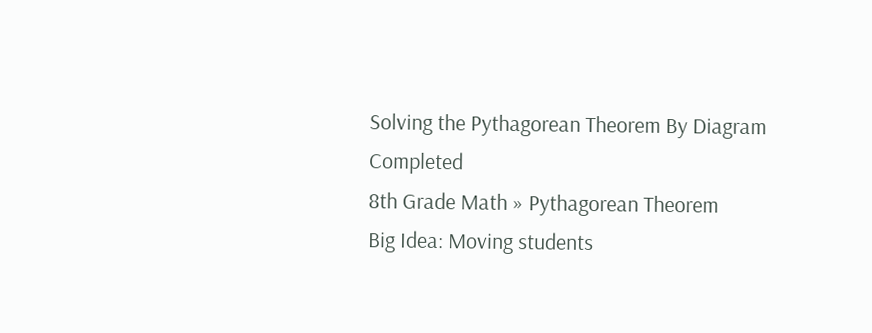Solving the Pythagorean Theorem By Diagram Completed
8th Grade Math » Pythagorean Theorem
Big Idea: Moving students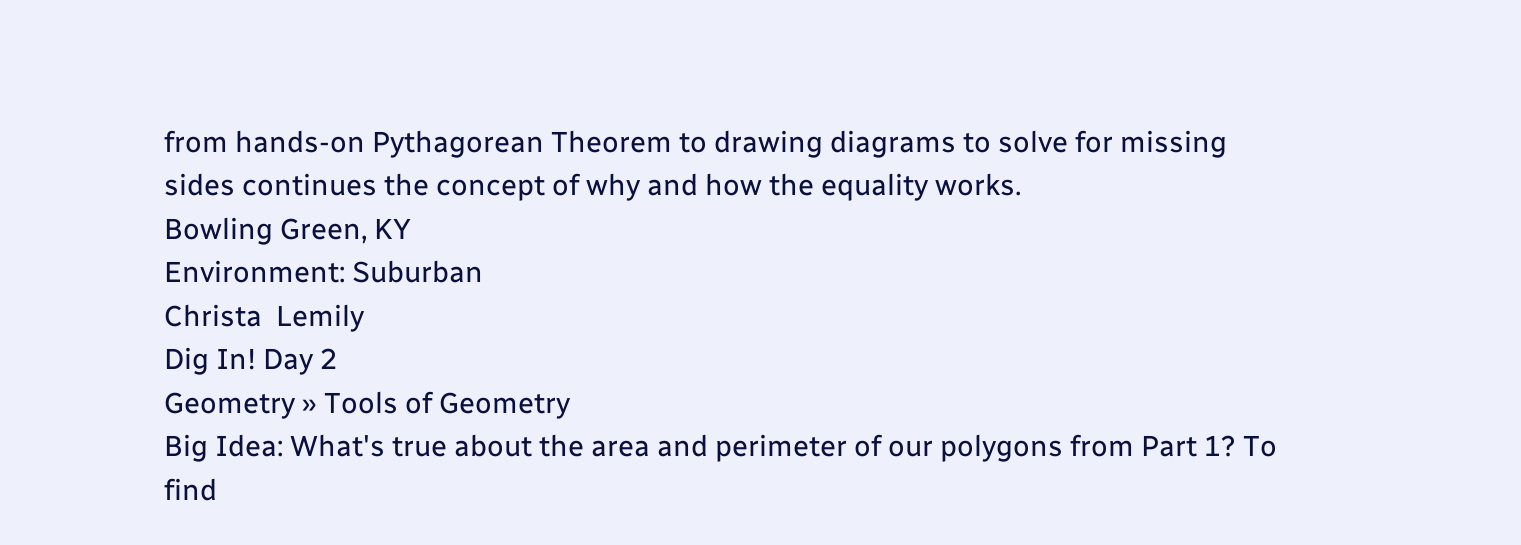from hands-on Pythagorean Theorem to drawing diagrams to solve for missing sides continues the concept of why and how the equality works.
Bowling Green, KY
Environment: Suburban
Christa  Lemily
Dig In! Day 2
Geometry » Tools of Geometry
Big Idea: What's true about the area and perimeter of our polygons from Part 1? To find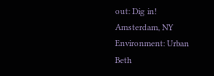out: Dig in!
Amsterdam, NY
Environment: Urban
Beth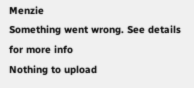Menzie
Something went wrong. See details for more info
Nothing to upload